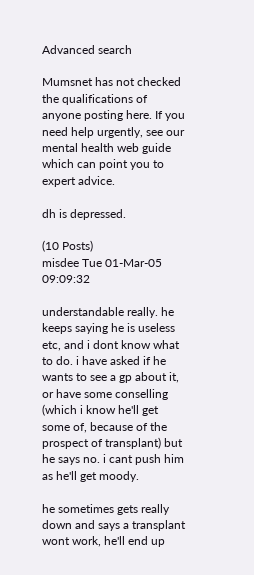Advanced search

Mumsnet has not checked the qualifications of anyone posting here. If you need help urgently, see our mental health web guide which can point you to expert advice.

dh is depressed.

(10 Posts)
misdee Tue 01-Mar-05 09:09:32

understandable really. he keeps saying he is useless etc, and i dont know what to do. i have asked if he wants to see a gp about it, or have some conselling (which i know he'll get some of, because of the prospect of transplant) but he says no. i cant push him as he'll get moody.

he sometimes gets really down and says a transplant wont work, he'll end up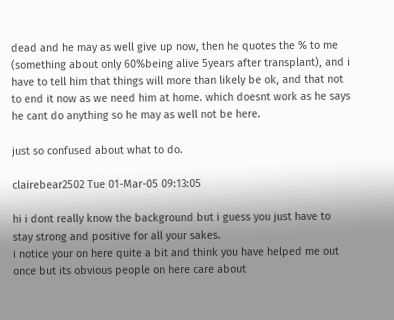dead and he may as well give up now, then he quotes the % to me (something about only 60%being alive 5years after transplant), and i have to tell him that things will more than likely be ok, and that not to end it now as we need him at home. which doesnt work as he says he cant do anything so he may as well not be here.

just so confused about what to do.

clairebear2502 Tue 01-Mar-05 09:13:05

hi i dont really know the background but i guess you just have to stay strong and positive for all your sakes.
i notice your on here quite a bit and think you have helped me out once but its obvious people on here care about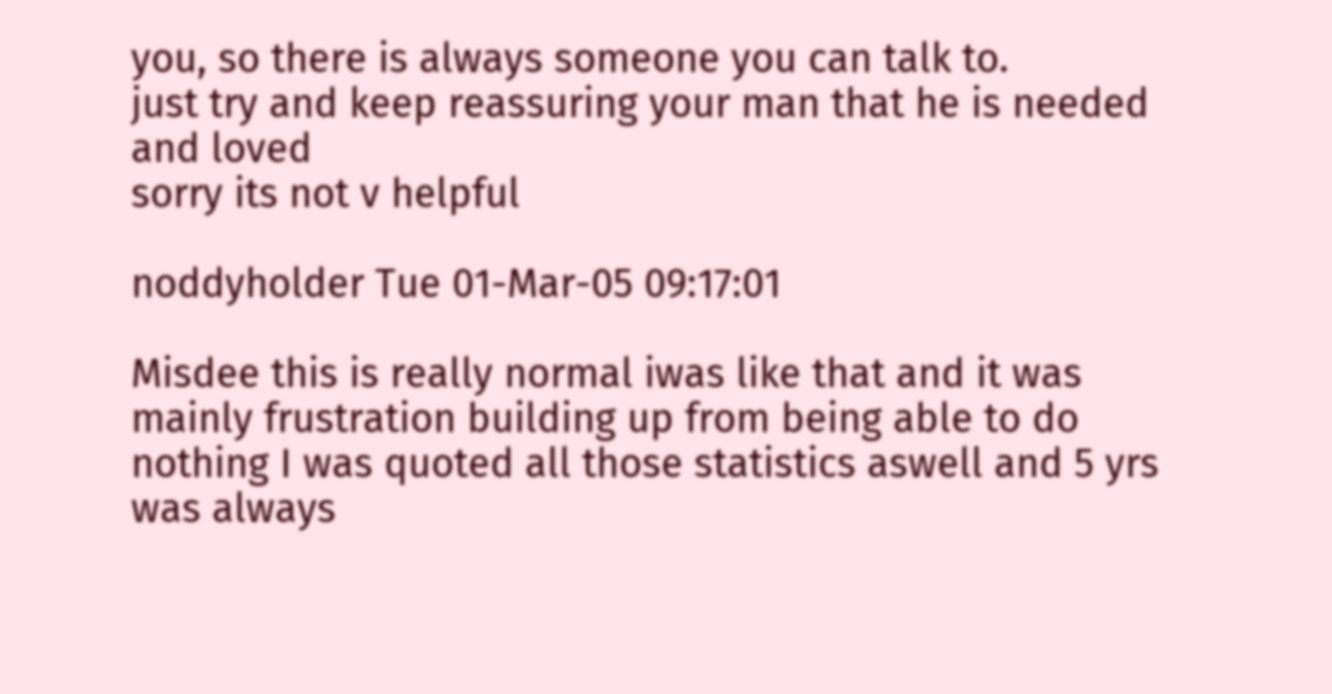you, so there is always someone you can talk to.
just try and keep reassuring your man that he is needed and loved
sorry its not v helpful

noddyholder Tue 01-Mar-05 09:17:01

Misdee this is really normal iwas like that and it was mainly frustration building up from being able to do nothing I was quoted all those statistics aswell and 5 yrs was always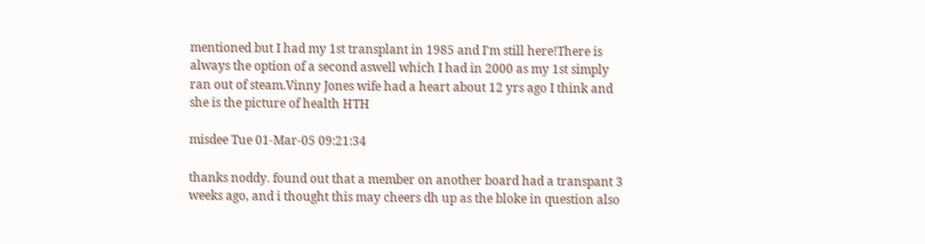mentioned but I had my 1st transplant in 1985 and I'm still here!There is always the option of a second aswell which I had in 2000 as my 1st simply ran out of steam.Vinny Jones wife had a heart about 12 yrs ago I think and she is the picture of health HTH

misdee Tue 01-Mar-05 09:21:34

thanks noddy. found out that a member on another board had a transpant 3 weeks ago, and i thought this may cheers dh up as the bloke in question also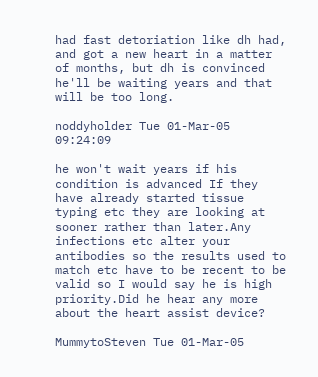had fast detoriation like dh had, and got a new heart in a matter of months, but dh is convinced he'll be waiting years and that will be too long.

noddyholder Tue 01-Mar-05 09:24:09

he won't wait years if his condition is advanced If they have already started tissue typing etc they are looking at sooner rather than later.Any infections etc alter your antibodies so the results used to match etc have to be recent to be valid so I would say he is high priority.Did he hear any more about the heart assist device?

MummytoSteven Tue 01-Mar-05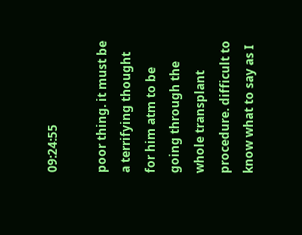09:24:55

poor thing. it must be a terrifying thought for him atm to be going through the whole transplant procedure. difficult to know what to say as I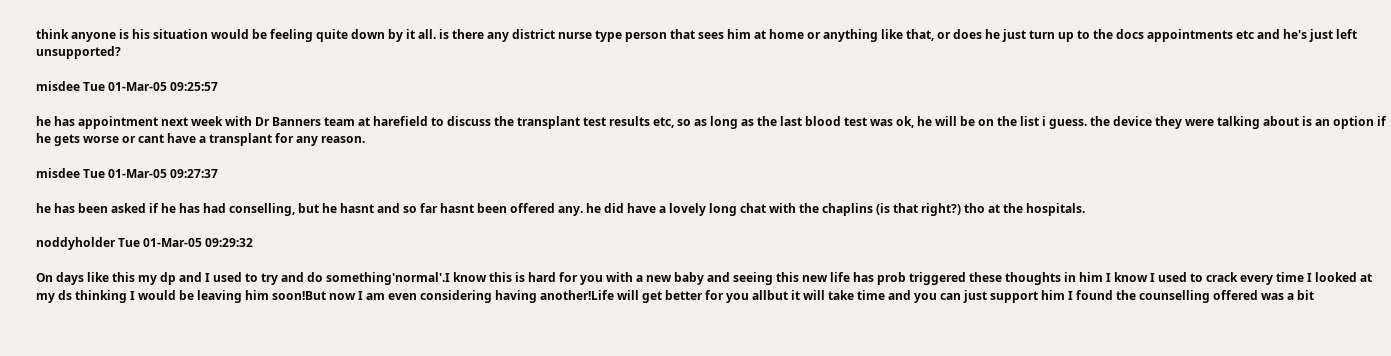think anyone is his situation would be feeling quite down by it all. is there any district nurse type person that sees him at home or anything like that, or does he just turn up to the docs appointments etc and he's just left unsupported?

misdee Tue 01-Mar-05 09:25:57

he has appointment next week with Dr Banners team at harefield to discuss the transplant test results etc, so as long as the last blood test was ok, he will be on the list i guess. the device they were talking about is an option if he gets worse or cant have a transplant for any reason.

misdee Tue 01-Mar-05 09:27:37

he has been asked if he has had conselling, but he hasnt and so far hasnt been offered any. he did have a lovely long chat with the chaplins (is that right?) tho at the hospitals.

noddyholder Tue 01-Mar-05 09:29:32

On days like this my dp and I used to try and do something'normal'.I know this is hard for you with a new baby and seeing this new life has prob triggered these thoughts in him I know I used to crack every time I looked at my ds thinking I would be leaving him soon!But now I am even considering having another!Life will get better for you allbut it will take time and you can just support him I found the counselling offered was a bit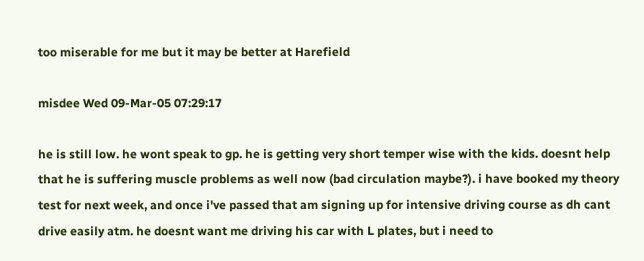too miserable for me but it may be better at Harefield

misdee Wed 09-Mar-05 07:29:17

he is still low. he wont speak to gp. he is getting very short temper wise with the kids. doesnt help that he is suffering muscle problems as well now (bad circulation maybe?). i have booked my theory test for next week, and once i've passed that am signing up for intensive driving course as dh cant drive easily atm. he doesnt want me driving his car with L plates, but i need to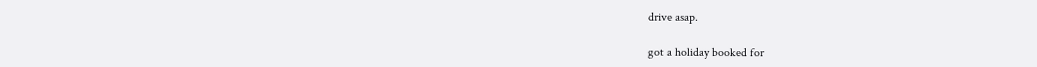drive asap.

got a holiday booked for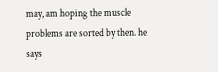may, am hoping the muscle problems are sorted by then. he says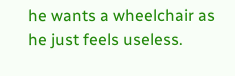he wants a wheelchair as he just feels useless.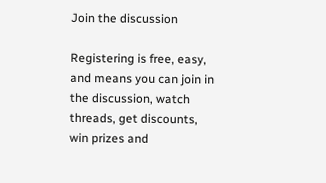Join the discussion

Registering is free, easy, and means you can join in the discussion, watch threads, get discounts, win prizes and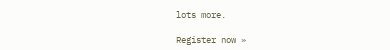lots more.

Register now »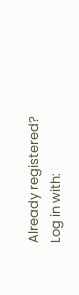Already registered? Log in with: